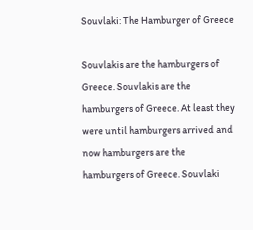Souvlaki: The Hamburger of Greece

Souvlakis are the hamburgers of Greece. Souvlakis are the hamburgers of Greece. At least they were until hamburgers arrived and now hamburgers are the hamburgers of Greece. Souvlaki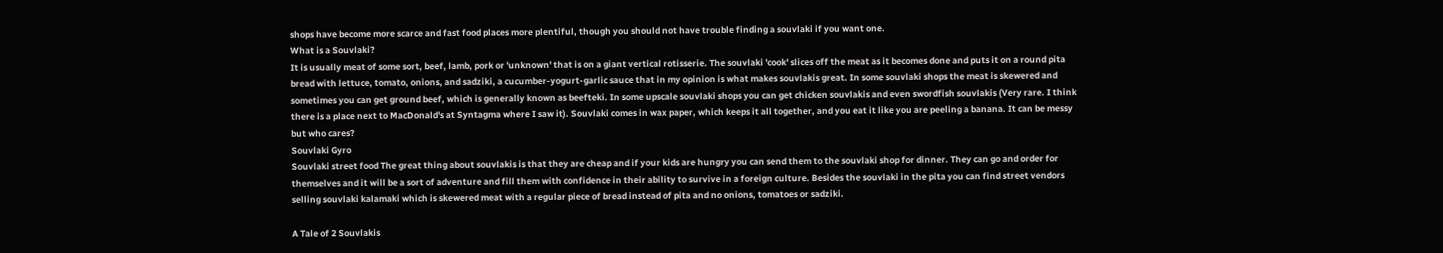shops have become more scarce and fast food places more plentiful, though you should not have trouble finding a souvlaki if you want one.
What is a Souvlaki?
It is usually meat of some sort, beef, lamb, pork or 'unknown' that is on a giant vertical rotisserie. The souvlaki 'cook' slices off the meat as it becomes done and puts it on a round pita bread with lettuce, tomato, onions, and sadziki, a cucumber-yogurt-garlic sauce that in my opinion is what makes souvlakis great. In some souvlaki shops the meat is skewered and sometimes you can get ground beef, which is generally known as beefteki. In some upscale souvlaki shops you can get chicken souvlakis and even swordfish souvlakis (Very rare. I think there is a place next to MacDonald's at Syntagma where I saw it). Souvlaki comes in wax paper, which keeps it all together, and you eat it like you are peeling a banana. It can be messy but who cares?
Souvlaki Gyro
Souvlaki street food The great thing about souvlakis is that they are cheap and if your kids are hungry you can send them to the souvlaki shop for dinner. They can go and order for themselves and it will be a sort of adventure and fill them with confidence in their ability to survive in a foreign culture. Besides the souvlaki in the pita you can find street vendors selling souvlaki kalamaki which is skewered meat with a regular piece of bread instead of pita and no onions, tomatoes or sadziki.

A Tale of 2 Souvlakis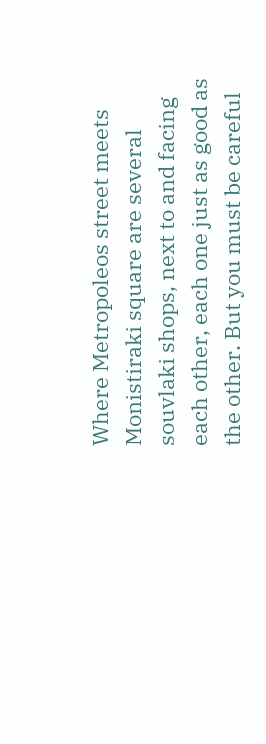Where Metropoleos street meets Monistiraki square are several souvlaki shops, next to and facing each other, each one just as good as the other. But you must be careful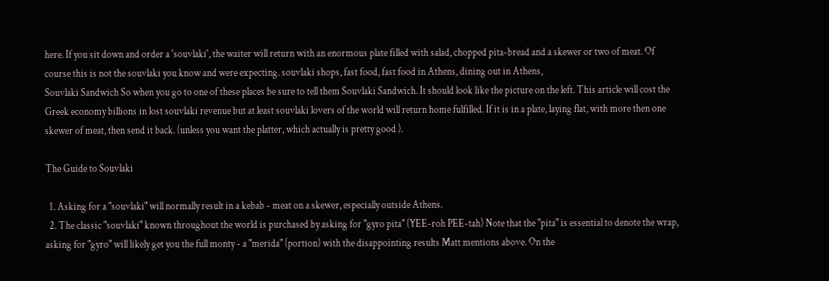here. If you sit down and order a 'souvlaki', the waiter will return with an enormous plate filled with salad, chopped pita-bread and a skewer or two of meat. Of course this is not the souvlaki you know and were expecting. souvlaki shops, fast food, fast food in Athens, dining out in Athens,
Souvlaki Sandwich So when you go to one of these places be sure to tell them Souvlaki Sandwich. It should look like the picture on the left. This article will cost the Greek economy billions in lost souvlaki revenue but at least souvlaki lovers of the world will return home fulfilled. If it is in a plate, laying flat, with more then one skewer of meat, then send it back. (unless you want the platter, which actually is pretty good ).

The Guide to Souvlaki

  1. Asking for a "souvlaki" will normally result in a kebab - meat on a skewer, especially outside Athens.
  2. The classic "souvlaki" known throughout the world is purchased by asking for "gyro pita" (YEE-roh PEE-tah) Note that the "pita" is essential to denote the wrap, asking for "gyro" will likely get you the full monty - a "merida" (portion) with the disappointing results Matt mentions above. On the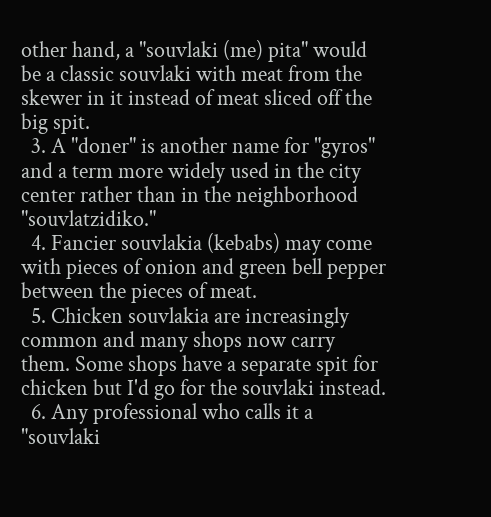other hand, a "souvlaki (me) pita" would be a classic souvlaki with meat from the skewer in it instead of meat sliced off the big spit.
  3. A "doner" is another name for "gyros" and a term more widely used in the city center rather than in the neighborhood "souvlatzidiko."
  4. Fancier souvlakia (kebabs) may come with pieces of onion and green bell pepper between the pieces of meat.
  5. Chicken souvlakia are increasingly common and many shops now carry them. Some shops have a separate spit for chicken but I'd go for the souvlaki instead.
  6. Any professional who calls it a "souvlaki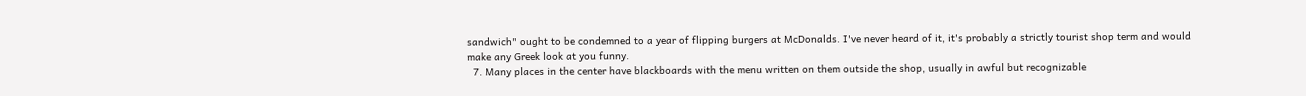sandwich" ought to be condemned to a year of flipping burgers at McDonalds. I've never heard of it, it's probably a strictly tourist shop term and would make any Greek look at you funny.
  7. Many places in the center have blackboards with the menu written on them outside the shop, usually in awful but recognizable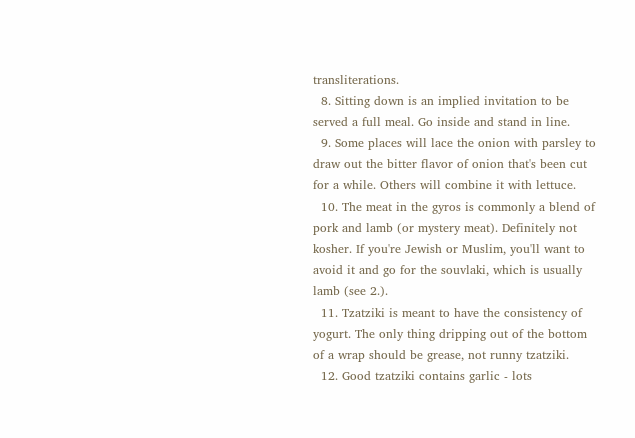transliterations.
  8. Sitting down is an implied invitation to be served a full meal. Go inside and stand in line.
  9. Some places will lace the onion with parsley to draw out the bitter flavor of onion that's been cut for a while. Others will combine it with lettuce.
  10. The meat in the gyros is commonly a blend of pork and lamb (or mystery meat). Definitely not kosher. If you're Jewish or Muslim, you'll want to avoid it and go for the souvlaki, which is usually lamb (see 2.).
  11. Tzatziki is meant to have the consistency of yogurt. The only thing dripping out of the bottom of a wrap should be grease, not runny tzatziki.
  12. Good tzatziki contains garlic - lots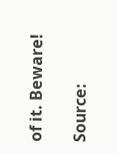of it. Beware!

Source: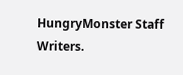HungryMonster Staff Writers.